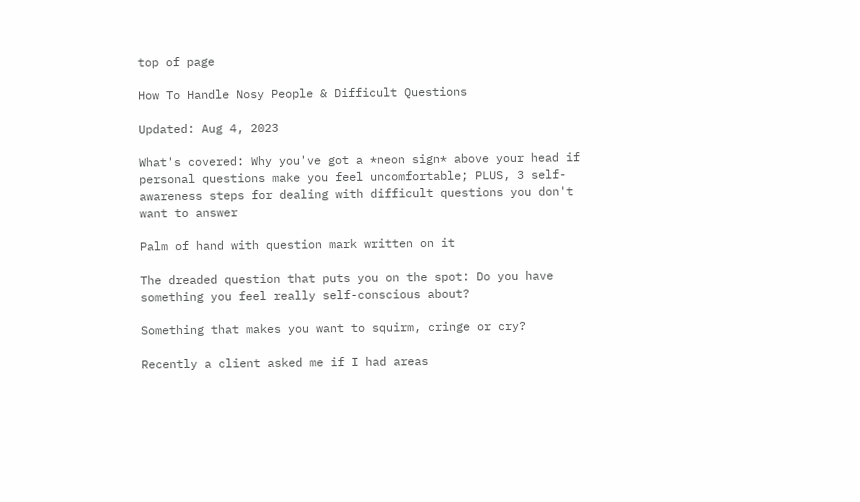top of page

How To Handle Nosy People & Difficult Questions

Updated: Aug 4, 2023

What's covered: Why you've got a *neon sign* above your head if personal questions make you feel uncomfortable; PLUS, 3 self-awareness steps for dealing with difficult questions you don't want to answer

Palm of hand with question mark written on it

The dreaded question that puts you on the spot: Do you have something you feel really self-conscious about?

Something that makes you want to squirm, cringe or cry?

Recently a client asked me if I had areas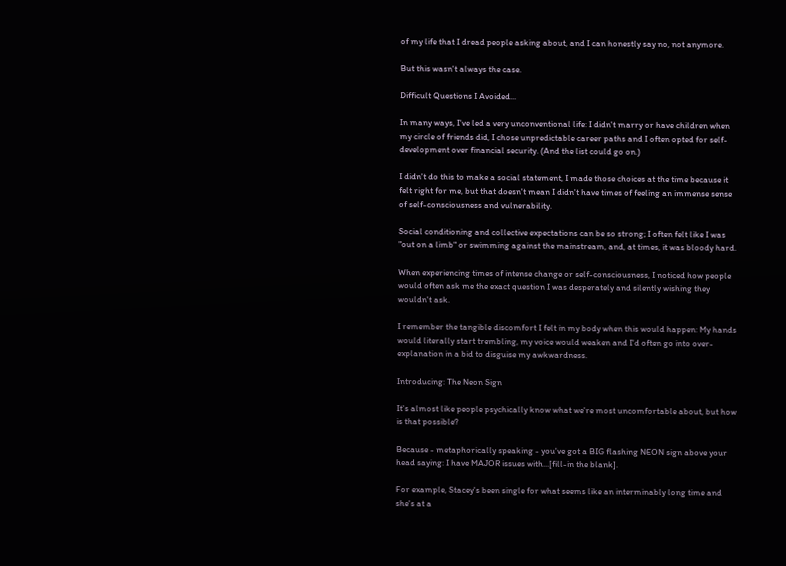of my life that I dread people asking about, and I can honestly say no, not anymore.

But this wasn't always the case.

Difficult Questions I Avoided...

In many ways, I've led a very unconventional life: I didn't marry or have children when my circle of friends did, I chose unpredictable career paths and I often opted for self-development over financial security. (And the list could go on.)

I didn't do this to make a social statement, I made those choices at the time because it felt right for me, but that doesn't mean I didn't have times of feeling an immense sense of self-consciousness and vulnerability.

Social conditioning and collective expectations can be so strong; I often felt like I was "out on a limb" or swimming against the mainstream, and, at times, it was bloody hard.

When experiencing times of intense change or self-consciousness, I noticed how people would often ask me the exact question I was desperately and silently wishing they wouldn't ask.

I remember the tangible discomfort I felt in my body when this would happen: My hands would literally start trembling, my voice would weaken and I'd often go into over-explanation in a bid to disguise my awkwardness.

Introducing: The Neon Sign

It's almost like people psychically know what we're most uncomfortable about, but how is that possible?

Because - metaphorically speaking - you've got a BIG flashing NEON sign above your head saying: I have MAJOR issues with...[fill-in the blank].

For example, Stacey's been single for what seems like an interminably long time and she's at a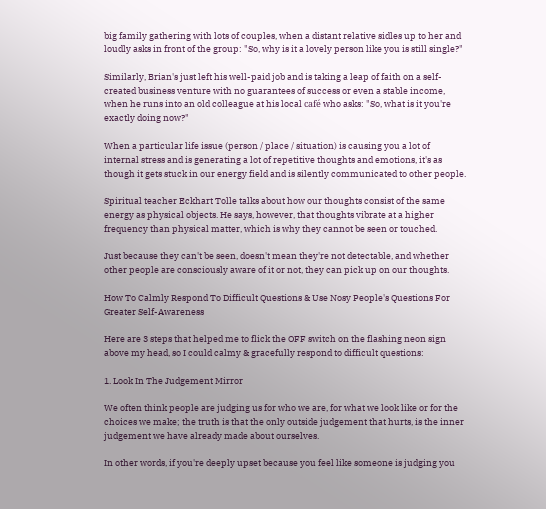big family gathering with lots of couples, when a distant relative sidles up to her and loudly asks in front of the group: "So, why is it a lovely person like you is still single?"

Similarly, Brian's just left his well-paid job and is taking a leap of faith on a self-created business venture with no guarantees of success or even a stable income, when he runs into an old colleague at his local café who asks: "So, what is it you're exactly doing now?"

When a particular life issue (person / place / situation) is causing you a lot of internal stress and is generating a lot of repetitive thoughts and emotions, it's as though it gets stuck in our energy field and is silently communicated to other people.

Spiritual teacher Eckhart Tolle talks about how our thoughts consist of the same energy as physical objects. He says, however, that thoughts vibrate at a higher frequency than physical matter, which is why they cannot be seen or touched.

Just because they can't be seen, doesn't mean they're not detectable, and whether other people are consciously aware of it or not, they can pick up on our thoughts.

How To Calmly Respond To Difficult Questions & Use Nosy People's Questions For Greater Self-Awareness

Here are 3 steps that helped me to flick the OFF switch on the flashing neon sign above my head, so I could calmy & gracefully respond to difficult questions:

1. Look In The Judgement Mirror

We often think people are judging us for who we are, for what we look like or for the choices we make; the truth is that the only outside judgement that hurts, is the inner judgement we have already made about ourselves.

In other words, if you're deeply upset because you feel like someone is judging you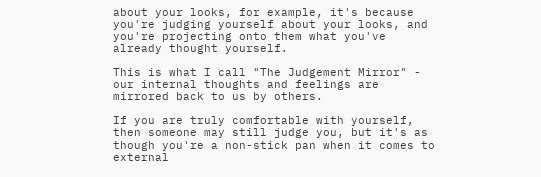about your looks, for example, it's because you're judging yourself about your looks, and you're projecting onto them what you've already thought yourself.

This is what I call "The Judgement Mirror" - our internal thoughts and feelings are mirrored back to us by others.

If you are truly comfortable with yourself, then someone may still judge you, but it's as though you're a non-stick pan when it comes to external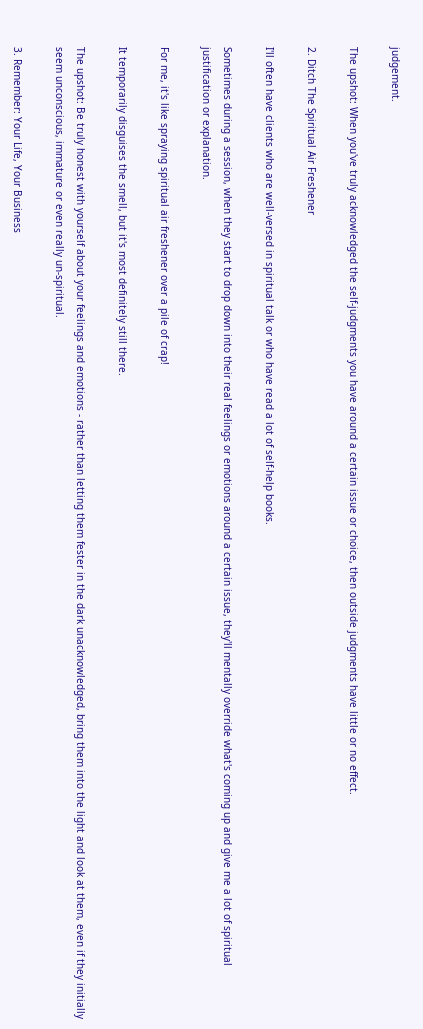judgement.

The upshot: When you've truly acknowledged the self-judgments you have around a certain issue or choice, then outside judgments have little or no effect.

2. Ditch The Spiritual Air Freshener

I'll often have clients who are well-versed in spiritual talk or who have read a lot of self-help books.

Sometimes during a session, when they start to drop down into their real feelings or emotions around a certain issue, they'll mentally override what's coming up and give me a lot of spiritual justification or explanation.

For me, it's like spraying spiritual air freshener over a pile of crap!

It temporarily disguises the smell, but it's most definitely still there.

The upshot: Be truly honest with yourself about your feelings and emotions - rather than letting them fester in the dark unacknowledged, bring them into the light and look at them, even if they initially seem unconscious, immature or even really un-spiritual.

3. Remember: Your Life, Your Business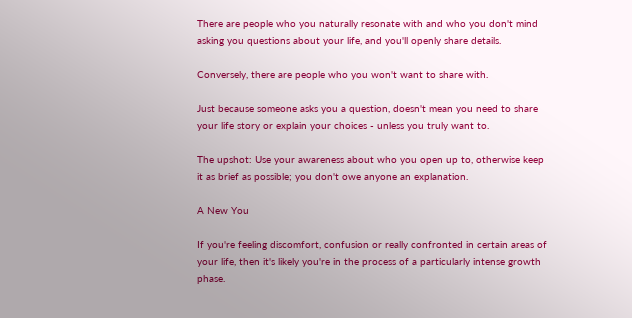There are people who you naturally resonate with and who you don't mind asking you questions about your life, and you'll openly share details.

Conversely, there are people who you won't want to share with.

Just because someone asks you a question, doesn't mean you need to share your life story or explain your choices - unless you truly want to.

The upshot: Use your awareness about who you open up to, otherwise keep it as brief as possible; you don't owe anyone an explanation.

A New You

If you're feeling discomfort, confusion or really confronted in certain areas of your life, then it's likely you're in the process of a particularly intense growth phase.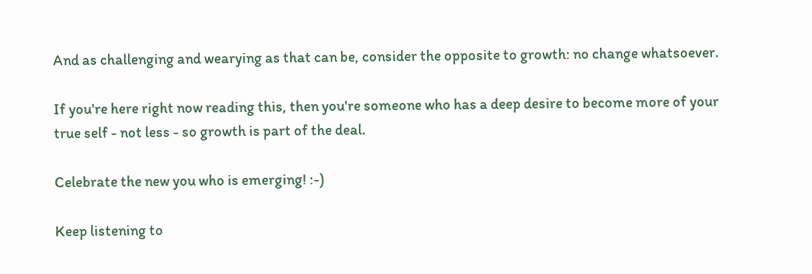And as challenging and wearying as that can be, consider the opposite to growth: no change whatsoever.

If you're here right now reading this, then you're someone who has a deep desire to become more of your true self - not less - so growth is part of the deal.

Celebrate the new you who is emerging! :-)

Keep listening to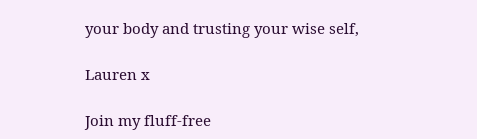your body and trusting your wise self,

Lauren x

Join my fluff-free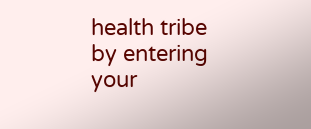health tribe by entering your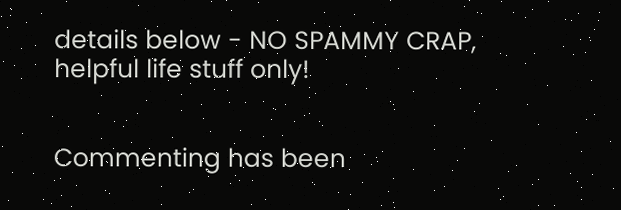details below - NO SPAMMY CRAP, helpful life stuff only!


Commenting has been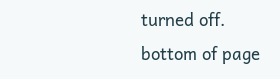turned off.
bottom of page